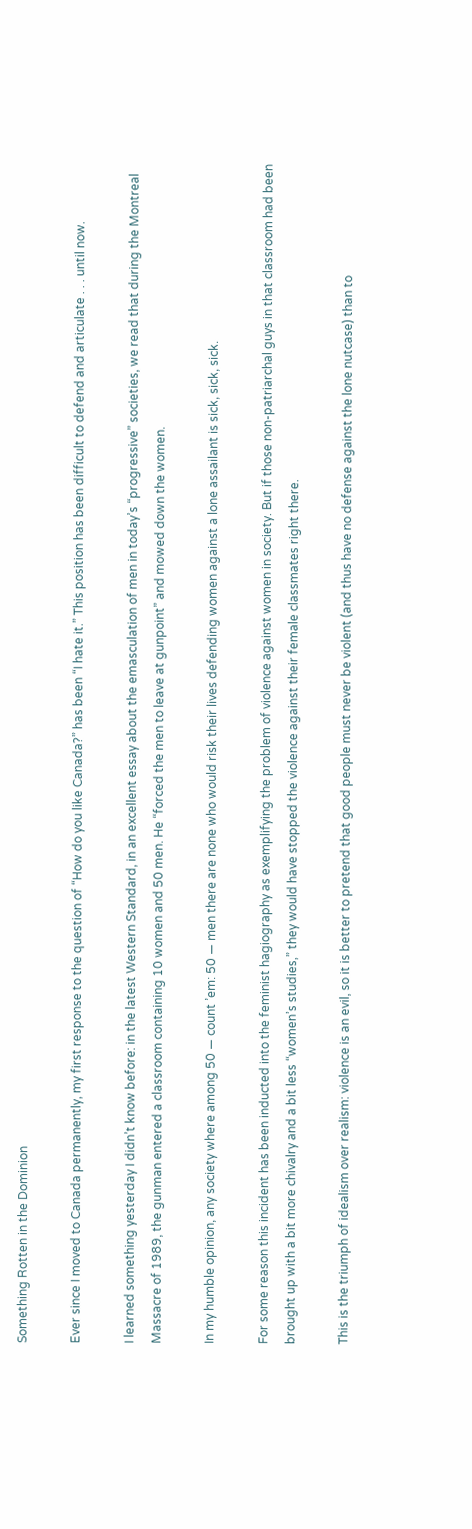Something Rotten in the Dominion

Ever since I moved to Canada permanently, my first response to the question of “How do you like Canada?” has been “I hate it.” This position has been difficult to defend and articulate . . . until now.

I learned something yesterday I didn’t know before: in the latest Western Standard, in an excellent essay about the emasculation of men in today’s “progressive” societies, we read that during the Montreal Massacre of 1989, the gunman entered a classroom containing 10 women and 50 men. He “forced the men to leave at gunpoint” and mowed down the women.

In my humble opinion, any society where among 50 — count ’em: 50 — men there are none who would risk their lives defending women against a lone assailant is sick, sick, sick.

For some reason this incident has been inducted into the feminist hagiography as exemplifying the problem of violence against women in society. But if those non-patriarchal guys in that classroom had been brought up with a bit more chivalry and a bit less “women’s studies,” they would have stopped the violence against their female classmates right there.

This is the triumph of idealism over realism: violence is an evil, so it is better to pretend that good people must never be violent (and thus have no defense against the lone nutcase) than to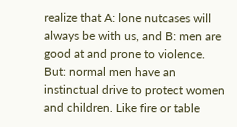realize that A: lone nutcases will always be with us, and B: men are good at and prone to violence. But: normal men have an instinctual drive to protect women and children. Like fire or table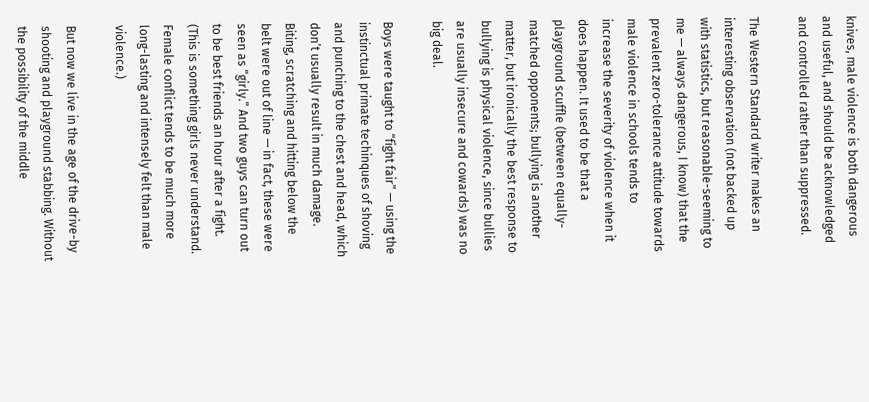knives, male violence is both dangerous and useful, and should be acknowledged and controlled rather than suppressed.

The Western Standard writer makes an interesting observation (not backed up with statistics, but reasonable-seeming to me — always dangerous, I know) that the prevalent zero-tolerance attitude towards male violence in schools tends to increase the severity of violence when it does happen. It used to be that a playground scuffle (between equally-matched opponents; bullying is another matter, but ironically the best response to bullying is physical violence, since bullies are usually insecure and cowards) was no big deal.

Boys were taught to “fight fair” — using the instinctual primate techinques of shoving and punching to the chest and head, which don’t usually result in much damage. Biting, scratching and hitting below the belt were out of line — in fact, these were seen as “girly.” And two guys can turn out to be best friends an hour after a fight. (This is something girls never understand. Female conflict tends to be much more long-lasting and intensely felt than male violence.)

But now we live in the age of the drive-by shooting and playground stabbing. Without the possibility of the middle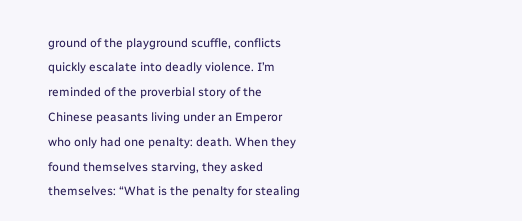ground of the playground scuffle, conflicts quickly escalate into deadly violence. I’m reminded of the proverbial story of the Chinese peasants living under an Emperor who only had one penalty: death. When they found themselves starving, they asked themselves: “What is the penalty for stealing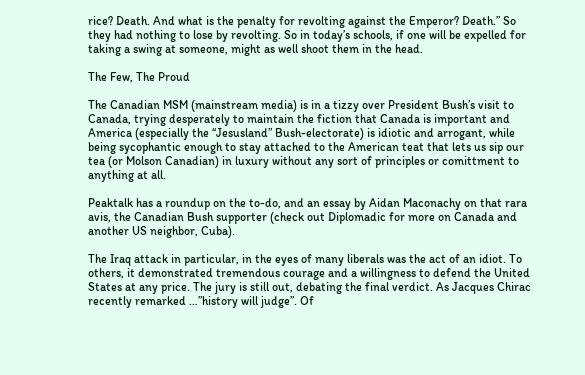rice? Death. And what is the penalty for revolting against the Emperor? Death.” So they had nothing to lose by revolting. So in today’s schools, if one will be expelled for taking a swing at someone, might as well shoot them in the head.

The Few, The Proud

The Canadian MSM (mainstream media) is in a tizzy over President Bush’s visit to Canada, trying desperately to maintain the fiction that Canada is important and America (especially the “Jesusland” Bush-electorate) is idiotic and arrogant, while being sycophantic enough to stay attached to the American teat that lets us sip our tea (or Molson Canadian) in luxury without any sort of principles or comittment to anything at all.

Peaktalk has a roundup on the to-do, and an essay by Aidan Maconachy on that rara avis, the Canadian Bush supporter (check out Diplomadic for more on Canada and another US neighbor, Cuba).

The Iraq attack in particular, in the eyes of many liberals was the act of an idiot. To others, it demonstrated tremendous courage and a willingness to defend the United States at any price. The jury is still out, debating the final verdict. As Jacques Chirac recently remarked …”history will judge”. Of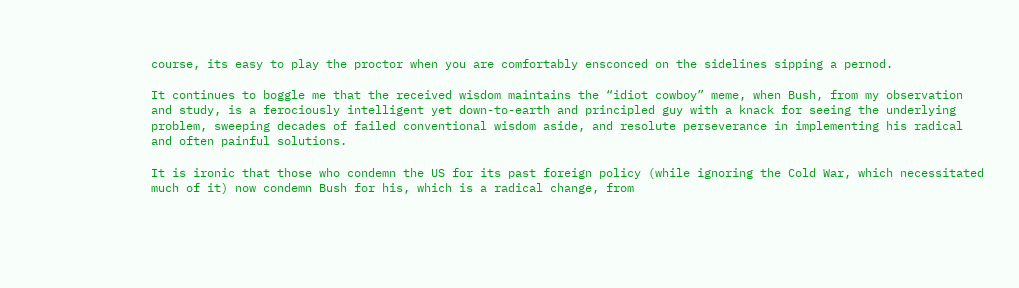course, its easy to play the proctor when you are comfortably ensconced on the sidelines sipping a pernod.

It continues to boggle me that the received wisdom maintains the “idiot cowboy” meme, when Bush, from my observation and study, is a ferociously intelligent yet down-to-earth and principled guy with a knack for seeing the underlying problem, sweeping decades of failed conventional wisdom aside, and resolute perseverance in implementing his radical and often painful solutions.

It is ironic that those who condemn the US for its past foreign policy (while ignoring the Cold War, which necessitated much of it) now condemn Bush for his, which is a radical change, from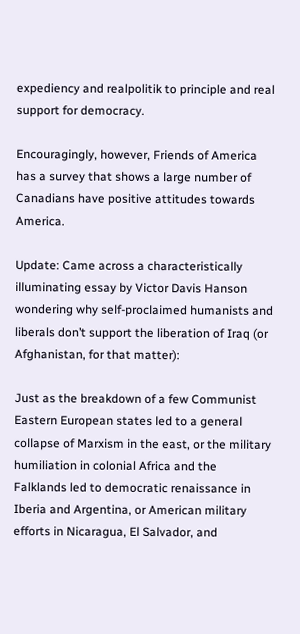expediency and realpolitik to principle and real support for democracy.

Encouragingly, however, Friends of America has a survey that shows a large number of Canadians have positive attitudes towards America.

Update: Came across a characteristically illuminating essay by Victor Davis Hanson wondering why self-proclaimed humanists and liberals don’t support the liberation of Iraq (or Afghanistan, for that matter):

Just as the breakdown of a few Communist Eastern European states led to a general collapse of Marxism in the east, or the military humiliation in colonial Africa and the Falklands led to democratic renaissance in Iberia and Argentina, or American military efforts in Nicaragua, El Salvador, and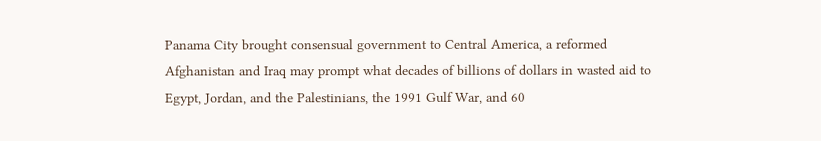Panama City brought consensual government to Central America, a reformed Afghanistan and Iraq may prompt what decades of billions of dollars in wasted aid to Egypt, Jordan, and the Palestinians, the 1991 Gulf War, and 60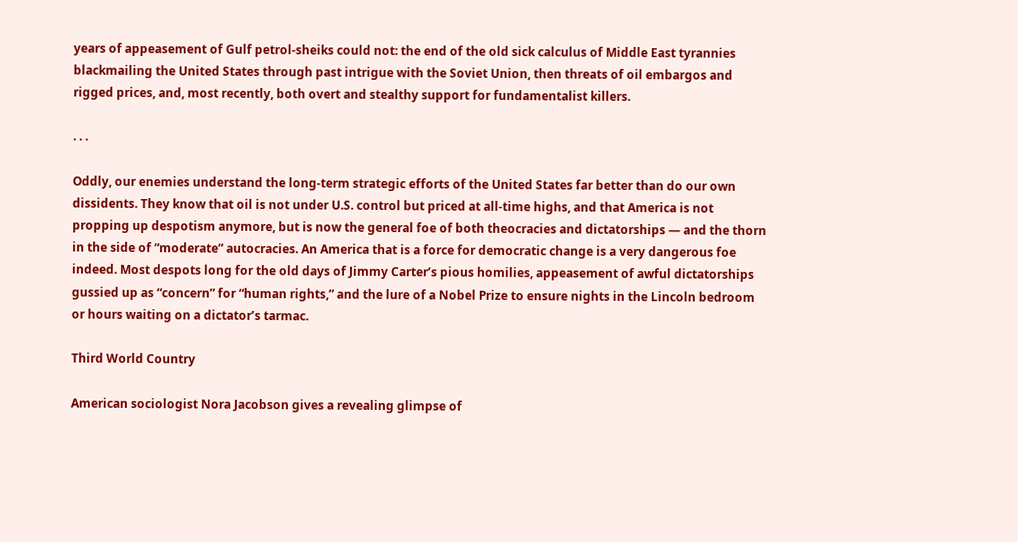years of appeasement of Gulf petrol-sheiks could not: the end of the old sick calculus of Middle East tyrannies blackmailing the United States through past intrigue with the Soviet Union, then threats of oil embargos and rigged prices, and, most recently, both overt and stealthy support for fundamentalist killers.

. . .

Oddly, our enemies understand the long-term strategic efforts of the United States far better than do our own dissidents. They know that oil is not under U.S. control but priced at all-time highs, and that America is not propping up despotism anymore, but is now the general foe of both theocracies and dictatorships — and the thorn in the side of “moderate” autocracies. An America that is a force for democratic change is a very dangerous foe indeed. Most despots long for the old days of Jimmy Carter’s pious homilies, appeasement of awful dictatorships gussied up as “concern” for “human rights,” and the lure of a Nobel Prize to ensure nights in the Lincoln bedroom or hours waiting on a dictator’s tarmac.

Third World Country

American sociologist Nora Jacobson gives a revealing glimpse of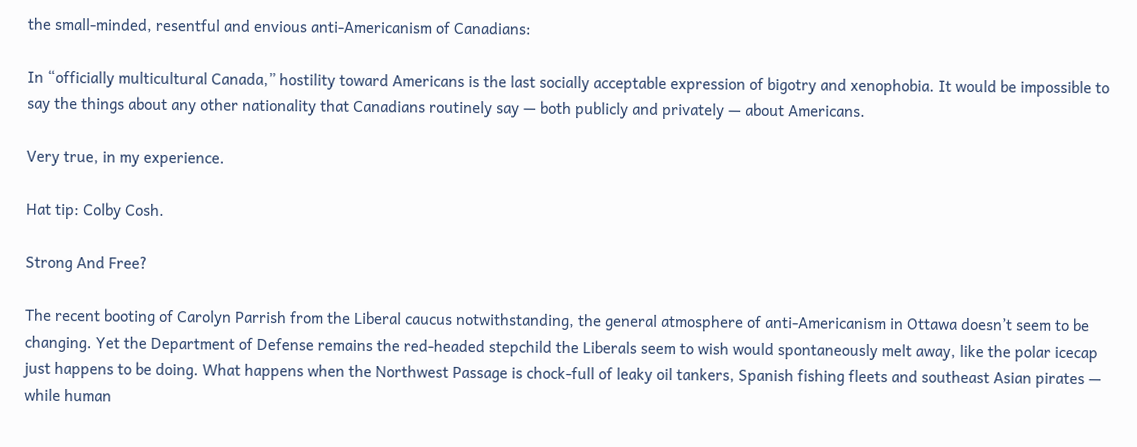the small-minded, resentful and envious anti-Americanism of Canadians:

In “officially multicultural Canada,” hostility toward Americans is the last socially acceptable expression of bigotry and xenophobia. It would be impossible to say the things about any other nationality that Canadians routinely say — both publicly and privately — about Americans.

Very true, in my experience.

Hat tip: Colby Cosh.

Strong And Free?

The recent booting of Carolyn Parrish from the Liberal caucus notwithstanding, the general atmosphere of anti-Americanism in Ottawa doesn’t seem to be changing. Yet the Department of Defense remains the red-headed stepchild the Liberals seem to wish would spontaneously melt away, like the polar icecap just happens to be doing. What happens when the Northwest Passage is chock-full of leaky oil tankers, Spanish fishing fleets and southeast Asian pirates — while human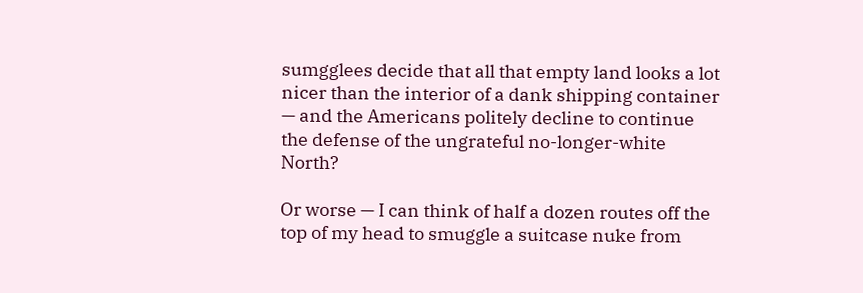sumgglees decide that all that empty land looks a lot nicer than the interior of a dank shipping container — and the Americans politely decline to continue the defense of the ungrateful no-longer-white North?

Or worse — I can think of half a dozen routes off the top of my head to smuggle a suitcase nuke from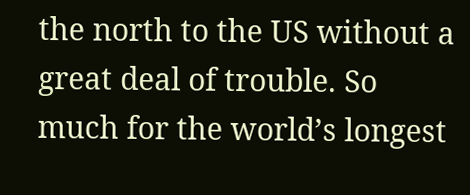the north to the US without a great deal of trouble. So much for the world’s longest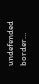undefended border…